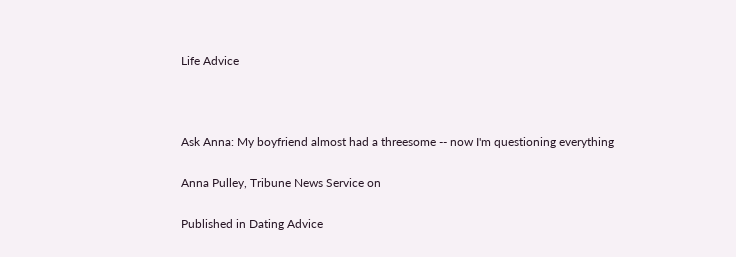Life Advice



Ask Anna: My boyfriend almost had a threesome -- now I'm questioning everything

Anna Pulley, Tribune News Service on

Published in Dating Advice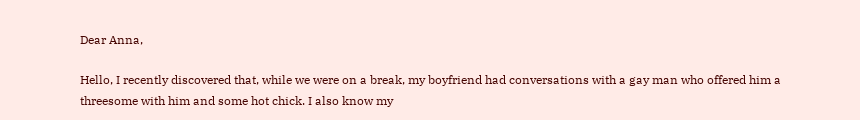Dear Anna,

Hello, I recently discovered that, while we were on a break, my boyfriend had conversations with a gay man who offered him a threesome with him and some hot chick. I also know my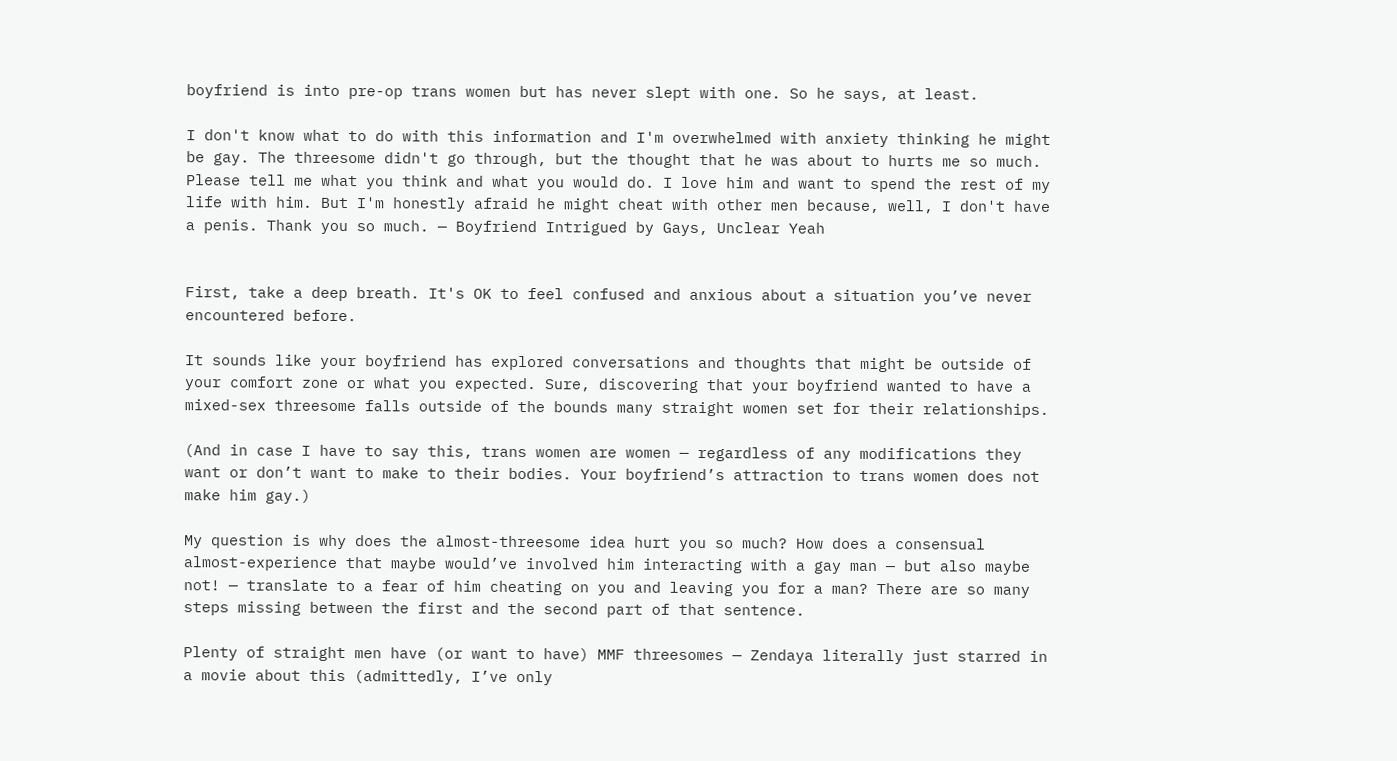boyfriend is into pre-op trans women but has never slept with one. So he says, at least.

I don't know what to do with this information and I'm overwhelmed with anxiety thinking he might be gay. The threesome didn't go through, but the thought that he was about to hurts me so much. Please tell me what you think and what you would do. I love him and want to spend the rest of my life with him. But I'm honestly afraid he might cheat with other men because, well, I don't have a penis. Thank you so much. — Boyfriend Intrigued by Gays, Unclear Yeah


First, take a deep breath. It's OK to feel confused and anxious about a situation you’ve never encountered before.

It sounds like your boyfriend has explored conversations and thoughts that might be outside of your comfort zone or what you expected. Sure, discovering that your boyfriend wanted to have a mixed-sex threesome falls outside of the bounds many straight women set for their relationships.

(And in case I have to say this, trans women are women — regardless of any modifications they want or don’t want to make to their bodies. Your boyfriend’s attraction to trans women does not make him gay.)

My question is why does the almost-threesome idea hurt you so much? How does a consensual almost-experience that maybe would’ve involved him interacting with a gay man — but also maybe not! — translate to a fear of him cheating on you and leaving you for a man? There are so many steps missing between the first and the second part of that sentence.

Plenty of straight men have (or want to have) MMF threesomes — Zendaya literally just starred in a movie about this (admittedly, I’ve only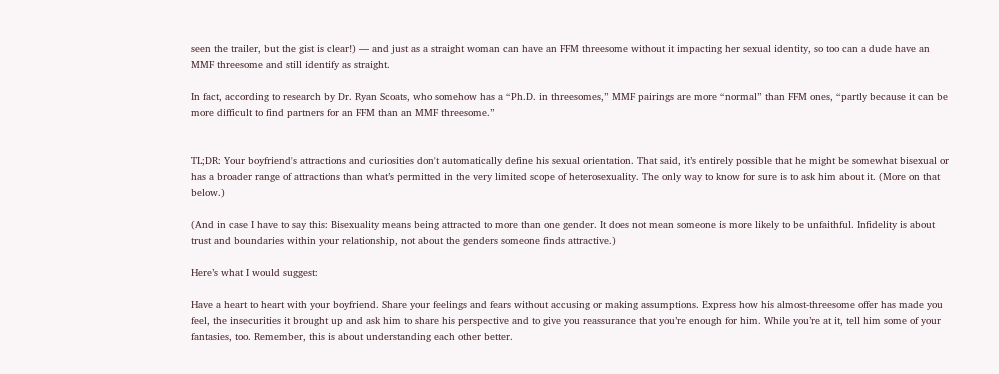seen the trailer, but the gist is clear!) — and just as a straight woman can have an FFM threesome without it impacting her sexual identity, so too can a dude have an MMF threesome and still identify as straight.

In fact, according to research by Dr. Ryan Scoats, who somehow has a “Ph.D. in threesomes,” MMF pairings are more “normal” than FFM ones, “partly because it can be more difficult to find partners for an FFM than an MMF threesome.”


TL;DR: Your boyfriend's attractions and curiosities don't automatically define his sexual orientation. That said, it’s entirely possible that he might be somewhat bisexual or has a broader range of attractions than what’s permitted in the very limited scope of heterosexuality. The only way to know for sure is to ask him about it. (More on that below.)

(And in case I have to say this: Bisexuality means being attracted to more than one gender. It does not mean someone is more likely to be unfaithful. Infidelity is about trust and boundaries within your relationship, not about the genders someone finds attractive.)

Here’s what I would suggest:

Have a heart to heart with your boyfriend. Share your feelings and fears without accusing or making assumptions. Express how his almost-threesome offer has made you feel, the insecurities it brought up and ask him to share his perspective and to give you reassurance that you’re enough for him. While you’re at it, tell him some of your fantasies, too. Remember, this is about understanding each other better.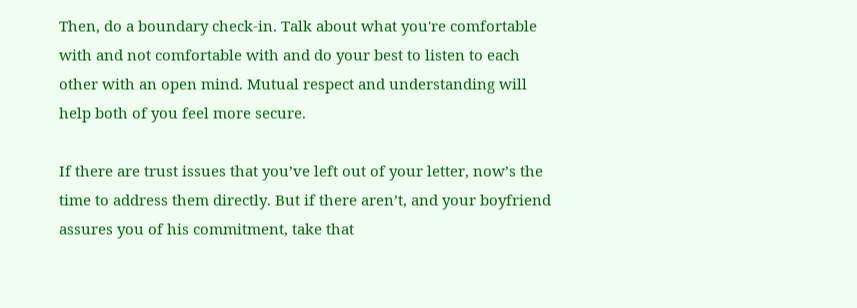Then, do a boundary check-in. Talk about what you're comfortable with and not comfortable with and do your best to listen to each other with an open mind. Mutual respect and understanding will help both of you feel more secure.

If there are trust issues that you’ve left out of your letter, now’s the time to address them directly. But if there aren’t, and your boyfriend assures you of his commitment, take that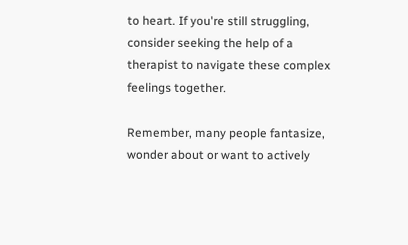to heart. If you're still struggling, consider seeking the help of a therapist to navigate these complex feelings together.

Remember, many people fantasize, wonder about or want to actively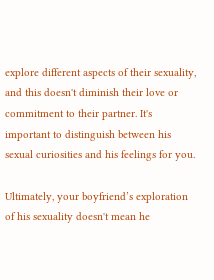explore different aspects of their sexuality, and this doesn't diminish their love or commitment to their partner. It's important to distinguish between his sexual curiosities and his feelings for you.

Ultimately, your boyfriend’s exploration of his sexuality doesn't mean he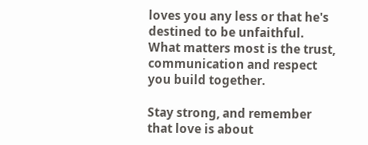loves you any less or that he's destined to be unfaithful. What matters most is the trust, communication and respect you build together.

Stay strong, and remember that love is about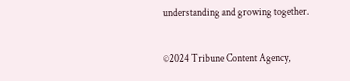understanding and growing together.

©2024 Tribune Content Agency,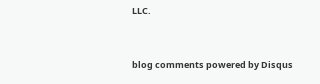LLC.



blog comments powered by Disqus